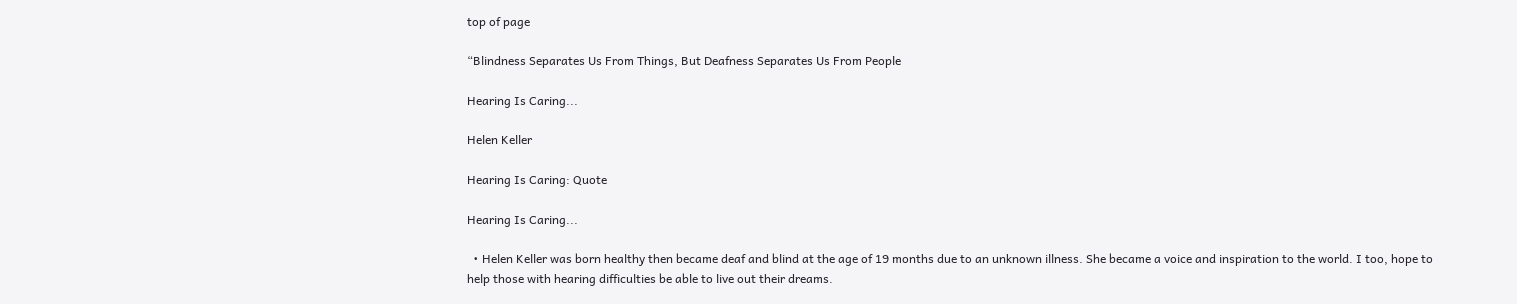top of page

“Blindness Separates Us From Things, But Deafness Separates Us From People

Hearing Is Caring...

Helen Keller

Hearing Is Caring: Quote

Hearing Is Caring...

  • Helen Keller was born healthy then became deaf and blind at the age of 19 months due to an unknown illness. She became a voice and inspiration to the world. I too, hope to help those with hearing difficulties be able to live out their dreams.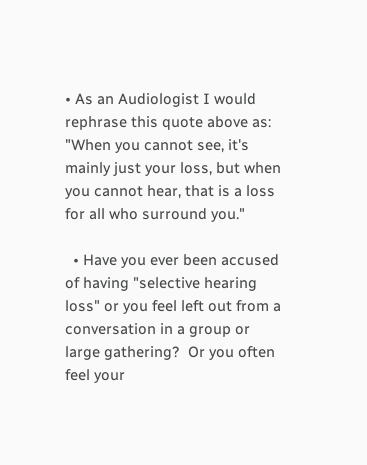• As an Audiologist I would rephrase this quote above as: "When you cannot see, it's mainly just your loss, but when you cannot hear, that is a loss for all who surround you."

  • Have you ever been accused of having "selective hearing loss" or you feel left out from a conversation in a group or large gathering?  Or you often feel your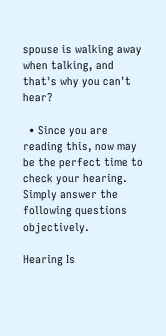spouse is walking away when talking, and that's why you can't hear?

  • Since you are reading this, now may be the perfect time to check your hearing.  Simply answer the following questions objectively.

Hearing Is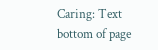Caring: Text
bottom of page